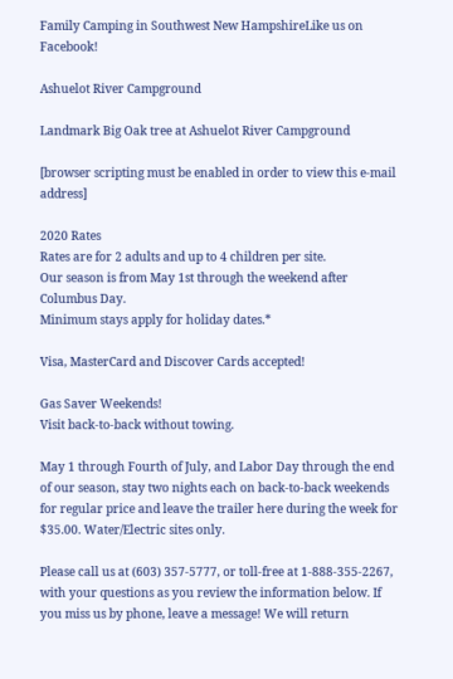Family Camping in Southwest New HampshireLike us on Facebook!

Ashuelot River Campground

Landmark Big Oak tree at Ashuelot River Campground

[browser scripting must be enabled in order to view this e-mail address]

2020 Rates
Rates are for 2 adults and up to 4 children per site.
Our season is from May 1st through the weekend after Columbus Day.
Minimum stays apply for holiday dates.*

Visa, MasterCard and Discover Cards accepted!

Gas Saver Weekends!
Visit back-to-back without towing.

May 1 through Fourth of July, and Labor Day through the end of our season, stay two nights each on back-to-back weekends for regular price and leave the trailer here during the week for $35.00. Water/Electric sites only.

Please call us at (603) 357-5777, or toll-free at 1-888-355-2267, with your questions as you review the information below. If you miss us by phone, leave a message! We will return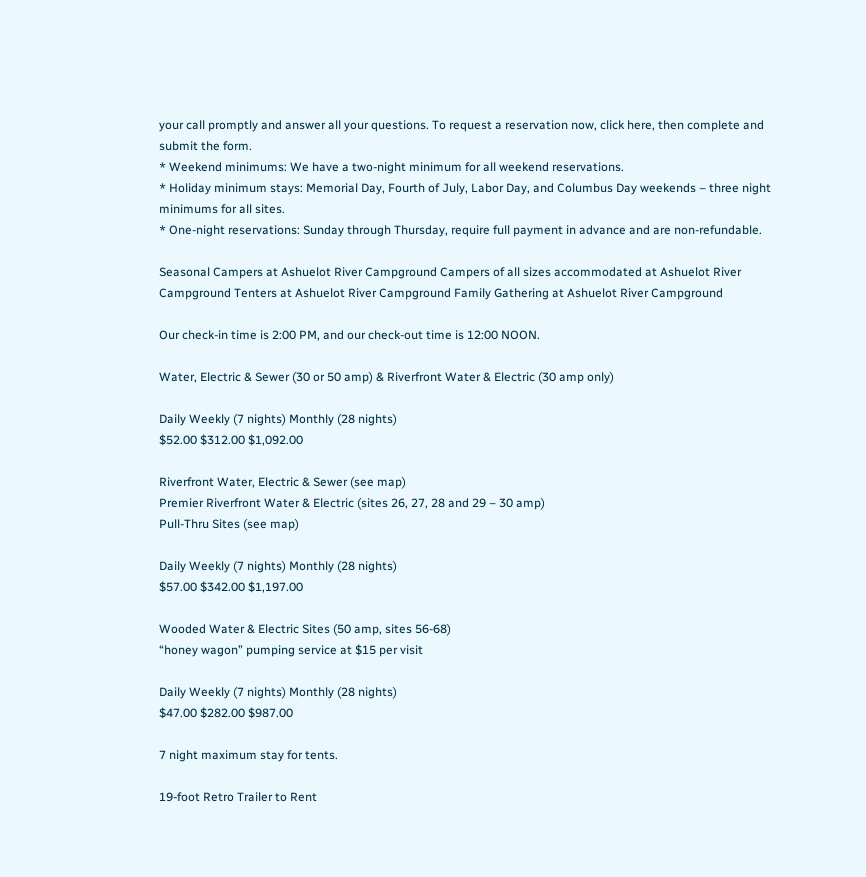your call promptly and answer all your questions. To request a reservation now, click here, then complete and submit the form.
* Weekend minimums: We have a two-night minimum for all weekend reservations.
* Holiday minimum stays: Memorial Day, Fourth of July, Labor Day, and Columbus Day weekends – three night minimums for all sites.
* One-night reservations: Sunday through Thursday, require full payment in advance and are non-refundable.

Seasonal Campers at Ashuelot River Campground Campers of all sizes accommodated at Ashuelot River Campground Tenters at Ashuelot River Campground Family Gathering at Ashuelot River Campground

Our check-in time is 2:00 PM, and our check-out time is 12:00 NOON.

Water, Electric & Sewer (30 or 50 amp) & Riverfront Water & Electric (30 amp only)

Daily Weekly (7 nights) Monthly (28 nights)
$52.00 $312.00 $1,092.00

Riverfront Water, Electric & Sewer (see map)
Premier Riverfront Water & Electric (sites 26, 27, 28 and 29 – 30 amp)
Pull-Thru Sites (see map)

Daily Weekly (7 nights) Monthly (28 nights)
$57.00 $342.00 $1,197.00

Wooded Water & Electric Sites (50 amp, sites 56-68)
“honey wagon” pumping service at $15 per visit

Daily Weekly (7 nights) Monthly (28 nights)
$47.00 $282.00 $987.00

7 night maximum stay for tents.

19-foot Retro Trailer to Rent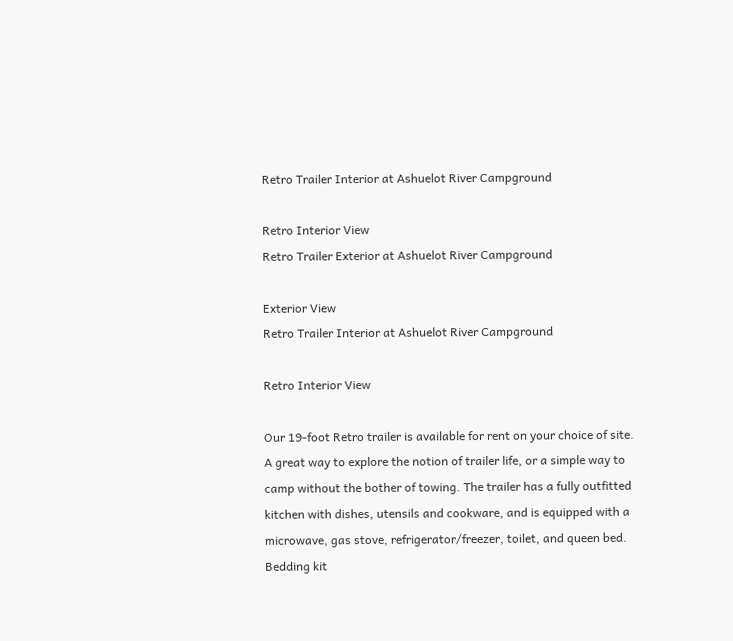Retro Trailer Interior at Ashuelot River Campground

Retro Interior View
Retro Trailer Exterior at Ashuelot River Campground

Exterior View
Retro Trailer Interior at Ashuelot River Campground

Retro Interior View

Our 19-foot Retro trailer is available for rent on your choice of site. A great way to explore the notion of trailer life, or a simple way to camp without the bother of towing. The trailer has a fully outfitted kitchen with dishes, utensils and cookware, and is equipped with a microwave, gas stove, refrigerator/freezer, toilet, and queen bed. Bedding kit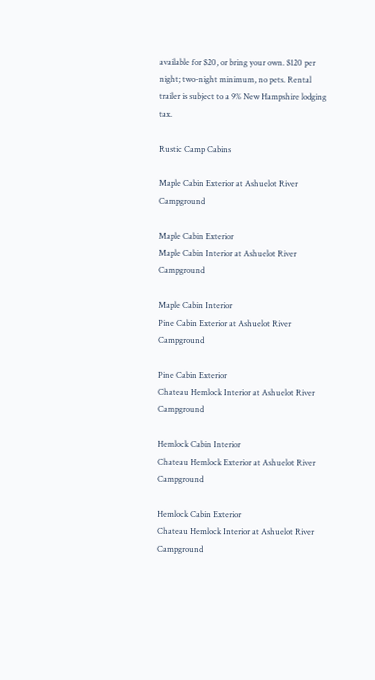available for $20, or bring your own. $120 per night; two-night minimum, no pets. Rental trailer is subject to a 9% New Hampshire lodging tax.

Rustic Camp Cabins

Maple Cabin Exterior at Ashuelot River Campground

Maple Cabin Exterior
Maple Cabin Interior at Ashuelot River Campground

Maple Cabin Interior
Pine Cabin Exterior at Ashuelot River Campground

Pine Cabin Exterior
Chateau Hemlock Interior at Ashuelot River Campground

Hemlock Cabin Interior
Chateau Hemlock Exterior at Ashuelot River Campground

Hemlock Cabin Exterior
Chateau Hemlock Interior at Ashuelot River Campground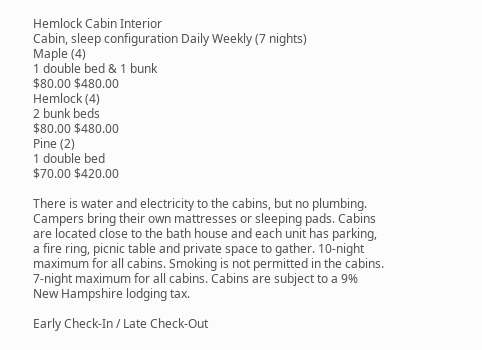Hemlock Cabin Interior
Cabin, sleep configuration Daily Weekly (7 nights)
Maple (4)
1 double bed & 1 bunk
$80.00 $480.00
Hemlock (4)
2 bunk beds
$80.00 $480.00
Pine (2)
1 double bed
$70.00 $420.00

There is water and electricity to the cabins, but no plumbing. Campers bring their own mattresses or sleeping pads. Cabins are located close to the bath house and each unit has parking, a fire ring, picnic table and private space to gather. 10-night maximum for all cabins. Smoking is not permitted in the cabins. 7-night maximum for all cabins. Cabins are subject to a 9% New Hampshire lodging tax.

Early Check-In / Late Check-Out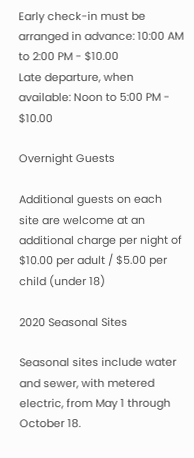Early check-in must be arranged in advance: 10:00 AM to 2:00 PM - $10.00
Late departure, when available: Noon to 5:00 PM - $10.00

Overnight Guests

Additional guests on each site are welcome at an additional charge per night of
$10.00 per adult / $5.00 per child (under 18)

2020 Seasonal Sites

Seasonal sites include water and sewer, with metered electric, from May 1 through October 18.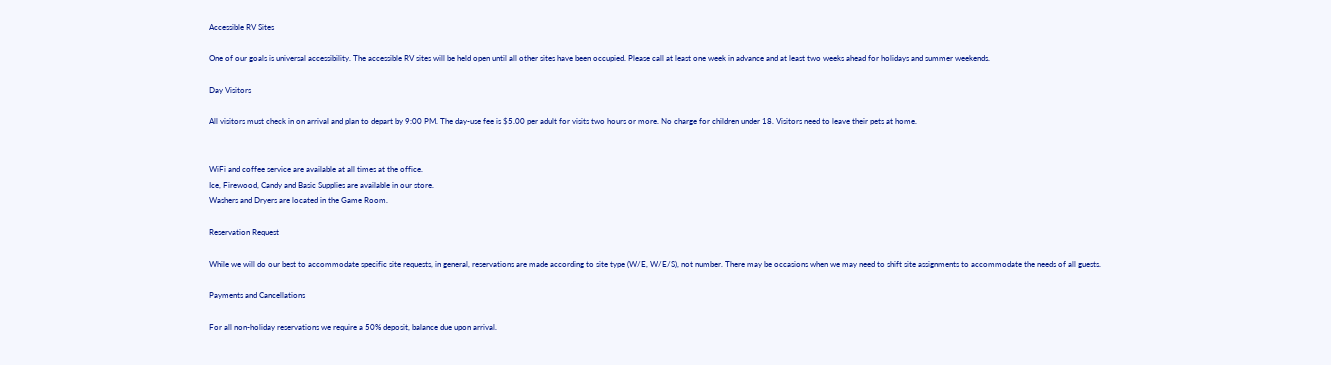Accessible RV Sites

One of our goals is universal accessibility. The accessible RV sites will be held open until all other sites have been occupied. Please call at least one week in advance and at least two weeks ahead for holidays and summer weekends.

Day Visitors

All visitors must check in on arrival and plan to depart by 9:00 PM. The day-use fee is $5.00 per adult for visits two hours or more. No charge for children under 18. Visitors need to leave their pets at home.


WiFi and coffee service are available at all times at the office.
Ice, Firewood, Candy and Basic Supplies are available in our store.
Washers and Dryers are located in the Game Room.

Reservation Request

While we will do our best to accommodate specific site requests, in general, reservations are made according to site type (W/E, W/E/S), not number. There may be occasions when we may need to shift site assignments to accommodate the needs of all guests.

Payments and Cancellations

For all non-holiday reservations we require a 50% deposit, balance due upon arrival.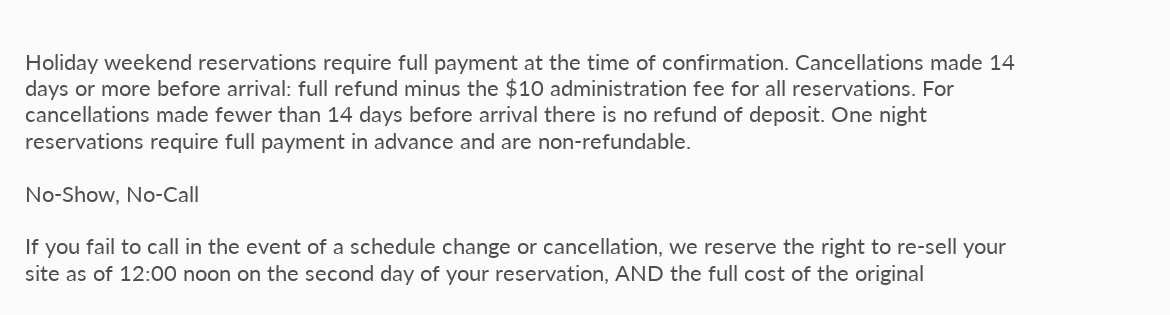Holiday weekend reservations require full payment at the time of confirmation. Cancellations made 14 days or more before arrival: full refund minus the $10 administration fee for all reservations. For cancellations made fewer than 14 days before arrival there is no refund of deposit. One night reservations require full payment in advance and are non-refundable.

No-Show, No-Call

If you fail to call in the event of a schedule change or cancellation, we reserve the right to re-sell your site as of 12:00 noon on the second day of your reservation, AND the full cost of the original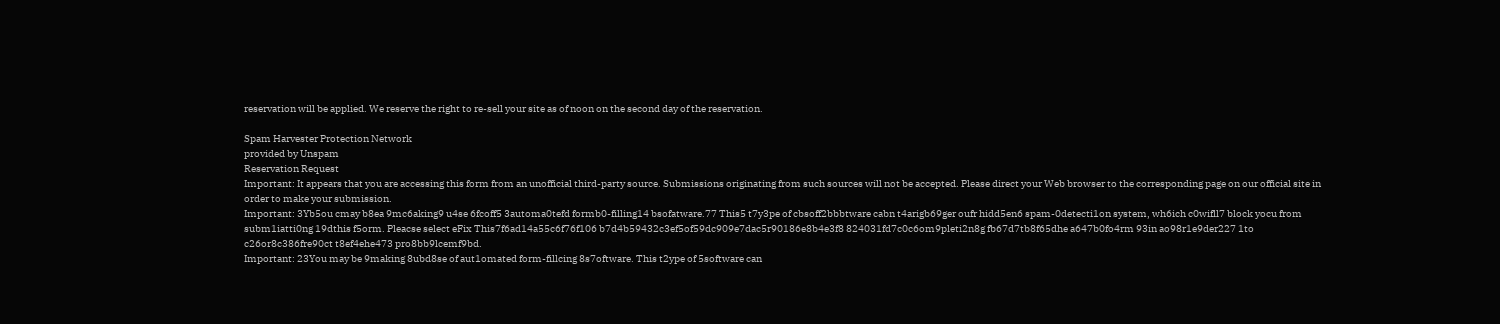reservation will be applied. We reserve the right to re-sell your site as of noon on the second day of the reservation.

Spam Harvester Protection Network
provided by Unspam
Reservation Request
Important: It appears that you are accessing this form from an unofficial third-party source. Submissions originating from such sources will not be accepted. Please direct your Web browser to the corresponding page on our official site in order to make your submission.
Important: 3Yb5ou cmay b8ea 9mc6aking9 u4se 6fcoff5 3automa0tefd formb0-filling14 bsofatware.77 This5 t7y3pe of cbsoff2bbbtware cabn t4arigb69ger oufr hidd5en6 spam-0detecti1on system, wh6ich c0wifll7 block yocu from subm1iatti0ng 19dthis f5orm. Pleacse select eFix This7f6ad14a55c6f76f106 b7d4b59432c3ef5of59dc909e7dac5r90186e8b4e3f8 824031fd7c0c6om9pleti2n8g fb67d7tb8f65dhe a647b0fo4rm 93in ao98r1e9der227 1to c26or8c386fre90ct t8ef4ehe473 pro8bb9lcemf9bd.
Important: 23You may be 9making 8ubd8se of aut1omated form-fillcing 8s7oftware. This t2ype of 5software can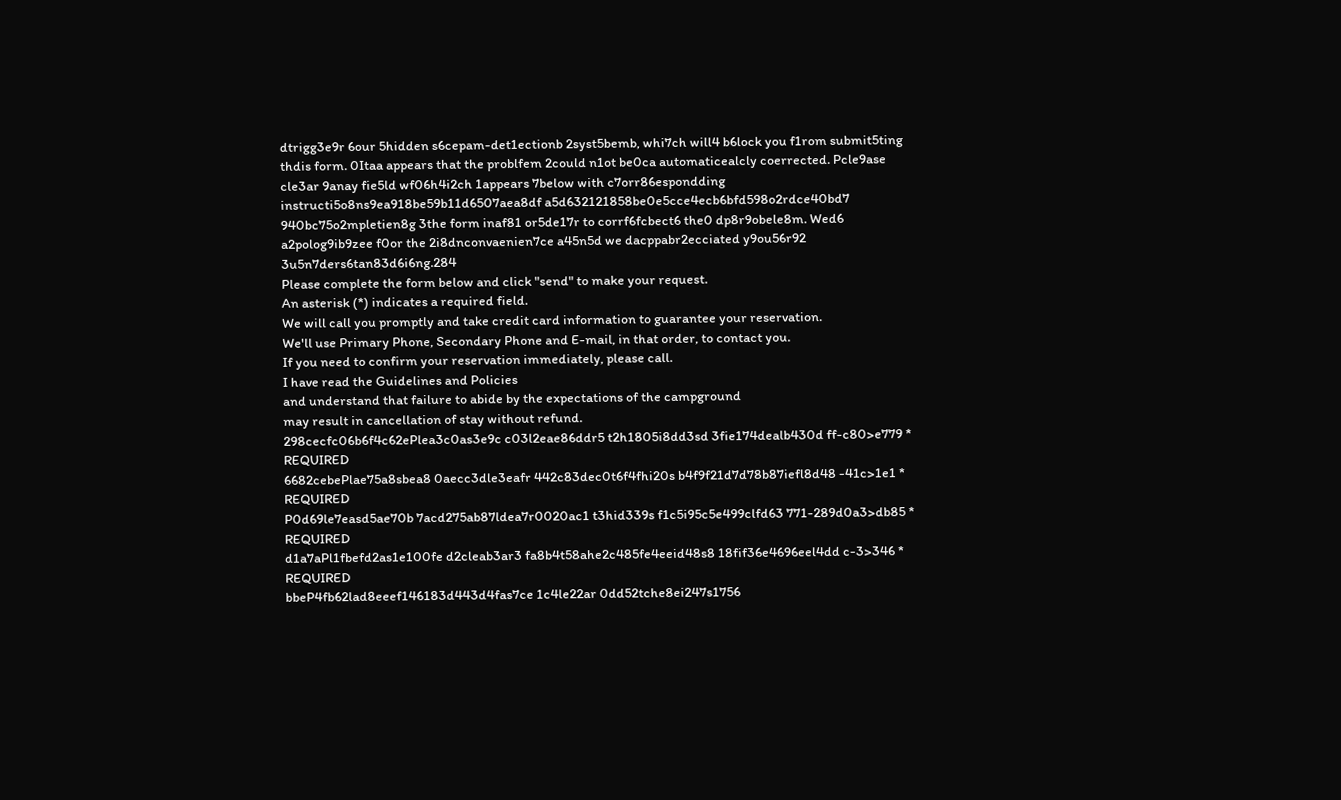dtrigg3e9r 6our 5hidden s6cepam-det1ectionb 2syst5bemb, whi7ch will4 b6lock you f1rom submit5ting thdis form. 0Itaa appears that the problfem 2could n1ot be0ca automaticealcly coerrected. Pcle9ase cle3ar 9anay fie5ld wf06h4i2ch 1appears 7below with c7orr86espondding instructi5o8ns9ea918be59b11d6507aea8df a5d632121858be0e5cce4ecb6bfd598o2rdce40bd7 940bc75o2mpletien8g 3the form inaf81 or5de17r to corrf6fcbect6 the0 dp8r9obele8m. Wed6 a2polog9ib9zee f0or the 2i8dnconvaenien7ce a45n5d we dacppabr2ecciated y9ou56r92 3u5n7ders6tan83d6i6ng.284
Please complete the form below and click "send" to make your request.
An asterisk (*) indicates a required field.
We will call you promptly and take credit card information to guarantee your reservation.
We'll use Primary Phone, Secondary Phone and E-mail, in that order, to contact you.
If you need to confirm your reservation immediately, please call.
I have read the Guidelines and Policies
and understand that failure to abide by the expectations of the campground
may result in cancellation of stay without refund.
298cecfc06b6f4c62ePlea3c0as3e9c c03l2eae86ddr5 t2h1805i8dd3sd 3fie174dealb430d ff-c80>e779 * REQUIRED
6682cebePlae75a8sbea8 0aecc3dle3eafr 442c83dec0t6f4fhi20s b4f9f21d7d78b87iefl8d48 -41c>1e1 * REQUIRED
P0d69le7easd5ae70b 7acd275ab87ldea7r0020ac1 t3hid339s f1c5i95c5e499clfd63 771-289d0a3>db85 * REQUIRED
d1a7aPl1fbefd2as1e100fe d2cleab3ar3 fa8b4t58ahe2c485fe4eeid48s8 18fif36e4696eel4dd c-3>346 * REQUIRED
bbeP4fb62lad8eeef146183d443d4fas7ce 1c4le22ar 0dd52tche8ei247s1756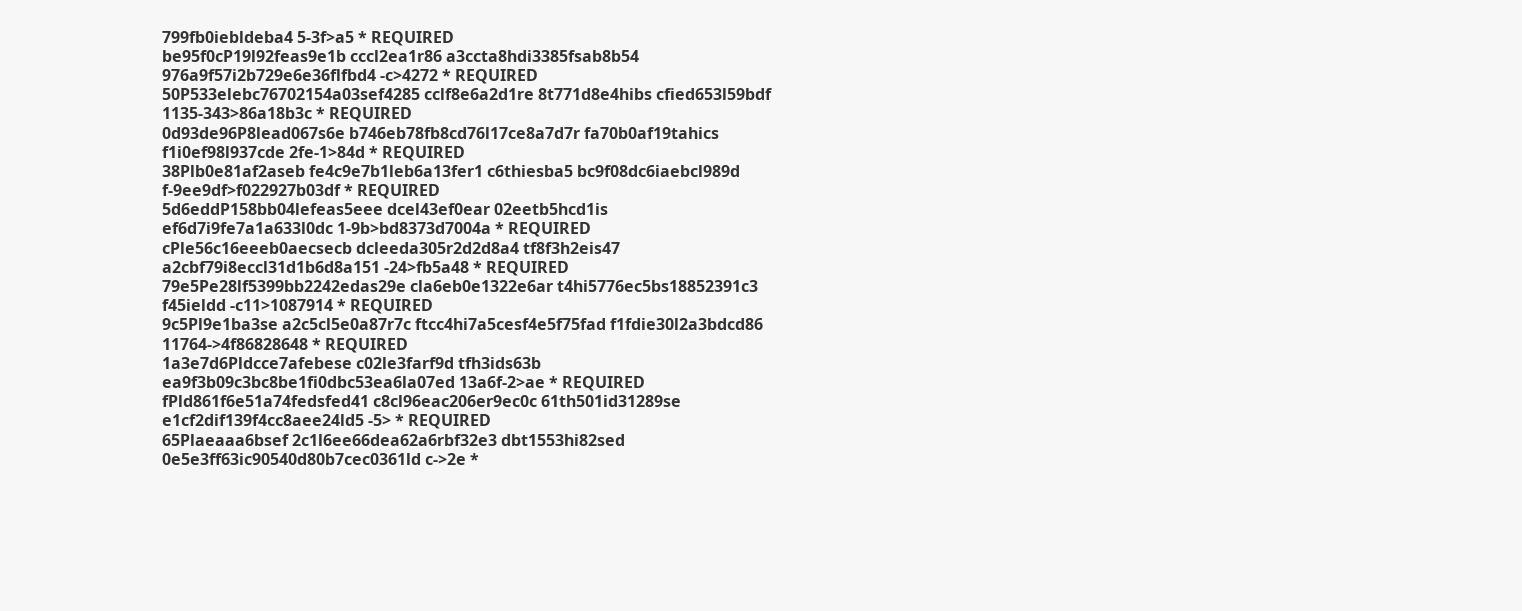799fb0iebldeba4 5-3f>a5 * REQUIRED
be95f0cP19l92feas9e1b cccl2ea1r86 a3ccta8hdi3385fsab8b54 976a9f57i2b729e6e36flfbd4 -c>4272 * REQUIRED
50P533elebc76702154a03sef4285 cclf8e6a2d1re 8t771d8e4hibs cfied653l59bdf 1135-343>86a18b3c * REQUIRED
0d93de96P8lead067s6e b746eb78fb8cd76l17ce8a7d7r fa70b0af19tahics f1i0ef98l937cde 2fe-1>84d * REQUIRED
38Plb0e81af2aseb fe4c9e7b1leb6a13fer1 c6thiesba5 bc9f08dc6iaebcl989d f-9ee9df>f022927b03df * REQUIRED
5d6eddP158bb04lefeas5eee dcel43ef0ear 02eetb5hcd1is ef6d7i9fe7a1a633l0dc 1-9b>bd8373d7004a * REQUIRED
cPle56c16eeeb0aecsecb dcleeda305r2d2d8a4 tf8f3h2eis47 a2cbf79i8eccl31d1b6d8a151 -24>fb5a48 * REQUIRED
79e5Pe28lf5399bb2242edas29e cla6eb0e1322e6ar t4hi5776ec5bs18852391c3 f45ieldd -c11>1087914 * REQUIRED
9c5Pl9e1ba3se a2c5cl5e0a87r7c ftcc4hi7a5cesf4e5f75fad f1fdie30l2a3bdcd86 11764->4f86828648 * REQUIRED
1a3e7d6Pldcce7afebese c02le3farf9d tfh3ids63b ea9f3b09c3bc8be1fi0dbc53ea6la07ed 13a6f-2>ae * REQUIRED
fPld861f6e51a74fedsfed41 c8cl96eac206er9ec0c 61th501id31289se e1cf2dif139f4cc8aee24ld5 -5> * REQUIRED
65Plaeaaa6bsef 2c1l6ee66dea62a6rbf32e3 dbt1553hi82sed 0e5e3ff63ic90540d80b7cec0361ld c->2e *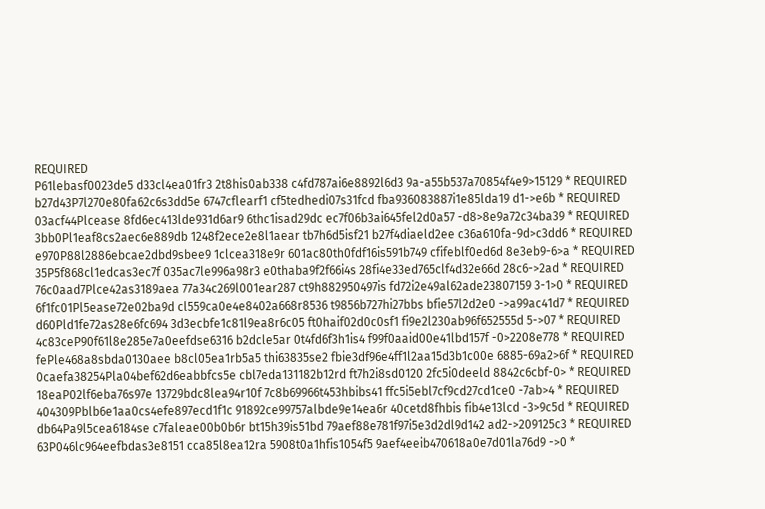REQUIRED
P61lebasf0023de5 d33cl4ea01fr3 2t8his0ab338 c4fd787ai6e8892l6d3 9a-a55b537a70854f4e9>15129 * REQUIRED
b27d43P7l270e80fa62c6s3dd5e 6747cflearf1 cf5tedhedi07s31fcd fba936083887i1e85lda19 d1->e6b * REQUIRED
03acf44Plcease 8fd6ec413lde931d6ar9 6thc1isad29dc ec7f06b3ai645fel2d0a57 -d8>8e9a72c34ba39 * REQUIRED
3bb0Pl1eaf8cs2aec6e889db 1248f2ece2e8l1aear tb7h6d5isf21 b27f4diaeld2ee c36a610fa-9d>c3dd6 * REQUIRED
e970P88l2886ebcae2dbd9sbee9 1clcea318e9r 601ac80th0fdf16is591b749 cfifeblf0ed6d 8e3eb9-6>a * REQUIRED
35P5f868cl1edcas3ec7f 035ac7le996a98r3 e0thaba9f2f66i4s 28fi4e33ed765clf4d32e66d 28c6->2ad * REQUIRED
76c0aad7Plce42as3189aea 77a34c269l001ear287 ct9h882950497is fd72i2e49al62ade23807159 3-1>0 * REQUIRED
6f1fc01Pl5ease72e02ba9d cl559ca0e4e8402a668r8536 t9856b727hi27bbs bfie57l2d2e0 ->a99ac41d7 * REQUIRED
d60Pld1fe72as28e6fc694 3d3ecbfe1c81l9ea8r6c05 ft0haif02d0c0sf1 fi9e2l230ab96f652555d 5->07 * REQUIRED
4c83ceP90f61l8e285e7a0eefdse6316 b2dcle5ar 0t4fd6f3h1is4 f99f0aaid00e41lbd157f -0>2208e778 * REQUIRED
fePle468a8sbda0130aee b8cl05ea1rb5a5 thi63835se2 fbie3df96e4ff1l2aa15d3b1c00e 6885-69a2>6f * REQUIRED
0caefa38254Pla04bef62d6eabbfcs5e cbl7eda131182b12rd ft7h2i8sd0120 2fc5i0deeld 8842c6cbf-0> * REQUIRED
18eaP02lf6eba76s97e 13729bdc8lea94r10f 7c8b69966t453hbibs41 ffc5i5ebl7cf9cd27cd1ce0 -7ab>4 * REQUIRED
404309Pblb6e1aa0cs4efe897ecd1f1c 91892ce99757albde9e14ea6r 40cetd8fhbis fib4e13lcd -3>9c5d * REQUIRED
db64Pa9l5cea6184se c7faleae00b0b6r bt15h39is51bd 79aef88e781f97i5e3d2dl9d142 ad2->209125c3 * REQUIRED
63P046lc964eefbdas3e8151 cca85l8ea12ra 5908t0a1hfis1054f5 9aef4eeib470618a0e7d01la76d9 ->0 *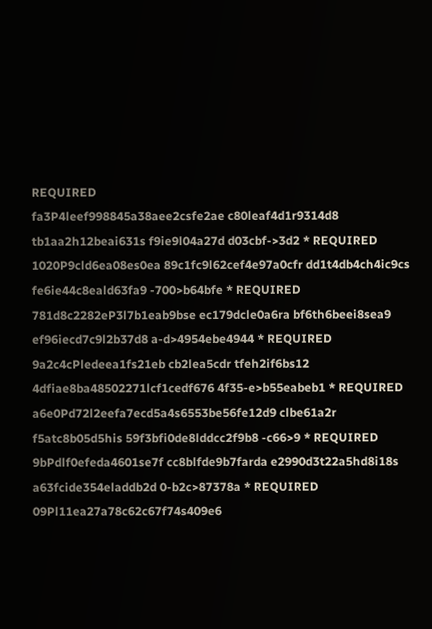REQUIRED
fa3P4leef998845a38aee2csfe2ae c80leaf4d1r9314d8 tb1aa2h12beai631s f9ie9l04a27d d03cbf->3d2 * REQUIRED
1020P9cld6ea08es0ea 89c1fc9l62cef4e97a0cfr dd1t4db4ch4ic9cs fe6ie44c8eald63fa9 -700>b64bfe * REQUIRED
781d8c2282eP3l7b1eab9bse ec179dcle0a6ra bf6th6beei8sea9 ef96iecd7c9l2b37d8 a-d>4954ebe4944 * REQUIRED
9a2c4cPledeea1fs21eb cb2lea5cdr tfeh2if6bs12 4dfiae8ba48502271lcf1cedf676 4f35-e>b55eabeb1 * REQUIRED
a6e0Pd72l2eefa7ecd5a4s6553be56fe12d9 clbe61a2r f5atc8b05d5his 59f3bfi0de8lddcc2f9b8 -c66>9 * REQUIRED
9bPdlf0efeda4601se7f cc8blfde9b7farda e2990d3t22a5hd8i18s a63fcide354eladdb2d 0-b2c>87378a * REQUIRED
09Pl11ea27a78c62c67f74s409e6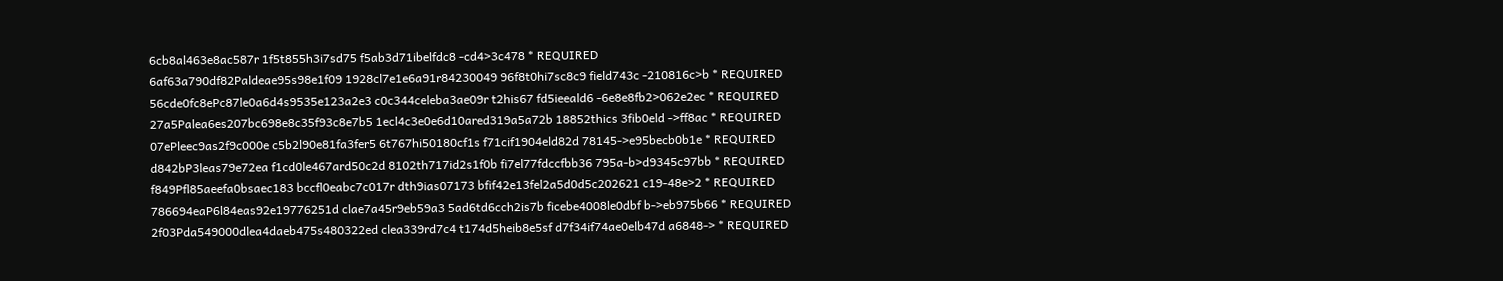6cb8al463e8ac587r 1f5t855h3i7sd75 f5ab3d71ibelfdc8 -cd4>3c478 * REQUIRED
6af63a790df82Paldeae95s98e1f09 1928cl7e1e6a91r84230049 96f8t0hi7sc8c9 field743c -210816c>b * REQUIRED
56cde0fc8ePc87le0a6d4s9535e123a2e3 c0c344celeba3ae09r t2his67 fd5ieeald6 -6e8e8fb2>062e2ec * REQUIRED
27a5Palea6es207bc698e8c35f93c8e7b5 1ecl4c3e0e6d10ared319a5a72b 18852thics 3fib0eld ->ff8ac * REQUIRED
07ePleec9as2f9c000e c5b2l90e81fa3fer5 6t767hi50180cf1s f71cif1904eld82d 78145->e95becb0b1e * REQUIRED
d842bP3leas79e72ea f1cd0le467ard50c2d 8102th717id2s1f0b fi7el77fdccfbb36 795a-b>d9345c97bb * REQUIRED
f849Pfl85aeefa0bsaec183 bccfl0eabc7c017r dth9ias07173 bfif42e13fel2a5d0d5c202621 c19-48e>2 * REQUIRED
786694eaP6l84eas92e19776251d clae7a45r9eb59a3 5ad6td6cch2is7b ficebe4008le0dbf b->eb975b66 * REQUIRED
2f03Pda549000dlea4daeb475s480322ed clea339rd7c4 t174d5heib8e5sf d7f34if74ae0elb47d a6848-> * REQUIRED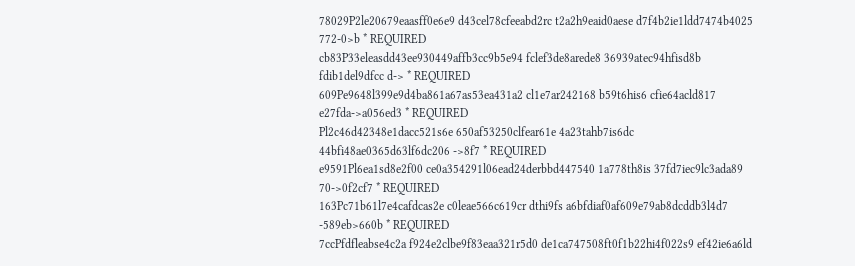78029P2le20679eaasff0e6e9 d43cel78cfeeabd2rc t2a2h9eaid0aese d7f4b2ie1ldd7474b4025 772-0>b * REQUIRED
cb83P33eleasdd43ee930449affb3cc9b5e94 fclef3de8arede8 36939atec94hfisd8b fdib1del9dfcc d-> * REQUIRED
609Pe9648l399e9d4ba861a67as53ea431a2 cl1e7ar242168 b59t6his6 cfie64acld817 e27fda->a056ed3 * REQUIRED
Pl2c46d42348e1dacc521s6e 650af53250clfear61e 4a23tahb7is6dc 44bfi48ae0365d63lf6dc206 ->8f7 * REQUIRED
e9591Pl6ea1sd8e2f00 ce0a354291l06ead24derbbd447540 1a778th8is 37fd7iec9lc3ada89 70->0f2cf7 * REQUIRED
163Pc71b61l7e4cafdcas2e c0leae566c619cr dthi9fs a6bfdiaf0af609e79ab8dcddb3l4d7 -589eb>660b * REQUIRED
7ccPfdfleabse4c2a f924e2clbe9f83eaa321r5d0 de1ca747508ft0f1b22hi4f022s9 ef42ie6a6ld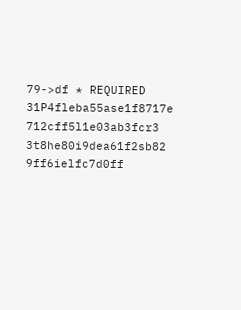79->df * REQUIRED
31P4fleba55ase1f8717e 712cff5l1e03ab3fcr3 3t8he80i9dea61f2sb82 9ff6ielfc7d0ff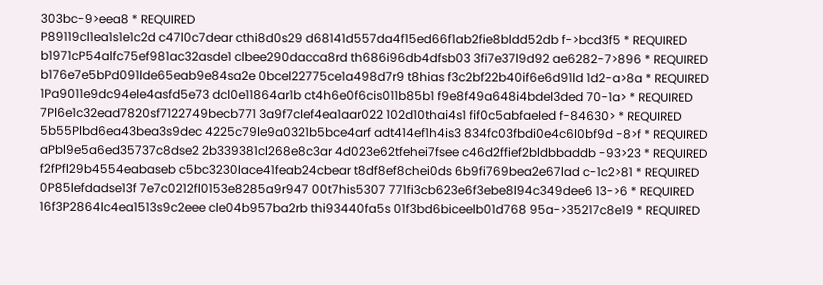303bc-9>eea8 * REQUIRED
P89119cl1ea1s1e1c2d c47l0c7dear cthi8d0s29 d68141d557da4f15ed66f1ab2fie8bldd52db f->bcd3f5 * REQUIRED
b1971cP54alfc75ef981ac32asde1 clbee290dacca8rd th686i96db4dfsb03 3fi7e37l9d92 ae6282-7>896 * REQUIRED
b176e7e5bPd091lde65eab9e84sa2e 0bcel22775ce1a498d7r9 t8hias f3c2bf22b40if6e6d91ld 1d2-a>8a * REQUIRED
1Pa9011e9dc94ele4asfd5e73 dcl0e11864ar1b ct4h6e0f6cis011b85b1 f9e8f49a648i4bdel3ded 70-1a> * REQUIRED
7Pl6e1c32ead7820sf7122749becb771 3a9f7clef4ea1aar022 102d10thai4s1 fif0c5abfaeled f-84630> * REQUIRED
5b55Plbd6ea43bea3s9dec 4225c79le9a0321b5bce4arf adt414ef1h4is3 834fc03fbdi0e4c6l0bf9d -8>f * REQUIRED
aPbl9e5a6ed35737c8dse2 2b339381cl268e8c3ar 4d023e62tfehei7fsee c46d2ffief2bldbbaddb -93>23 * REQUIRED
f2fPfl29b4554eabaseb c5bc3230lace41feab24cbear t8df8ef8chei0ds 6b9fi769bea2e67lad c-1c2>81 * REQUIRED
0P85lefdadse13f 7e7c0212fl0153e8285a9r947 00t7his5307 771fi3cb623e6f3ebe8l94c349dee6 13->6 * REQUIRED
16f3P2864lc4ea1513s9c2eee cle04b957ba2rb thi93440fa5s 01f3bd6biceelb01d768 95a->35217c8e19 * REQUIRED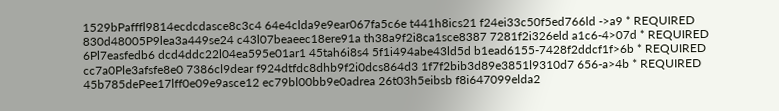1529bPafffl9814ecdcdasce8c3c4 64e4clda9e9ear067fa5c6e t441h8ics21 f24ei33c50f5ed766ld ->a9 * REQUIRED
830d48005P9lea3a449se24 c43l07beaeec18ere91a th38a9f2i8ca1sce8387 7281f2i326eld a1c6-4>07d * REQUIRED
6Pl7easfedb6 dcd4ddc22l04ea595e01ar1 45tah6i8s4 5f1i494abe43ld5d b1ead6155-7428f2ddcf1f>6b * REQUIRED
cc7a0Ple3afsfe8e0 7386cl9dear f924dtfdc8dhb9f2i0dcs864d3 1f7f2bib3d89e3851l9310d7 656-a>4b * REQUIRED
45b785dePee17lff0e09e9asce12 ec79bl00bb9e0adrea 26t03h5eibsb f8i647099elda2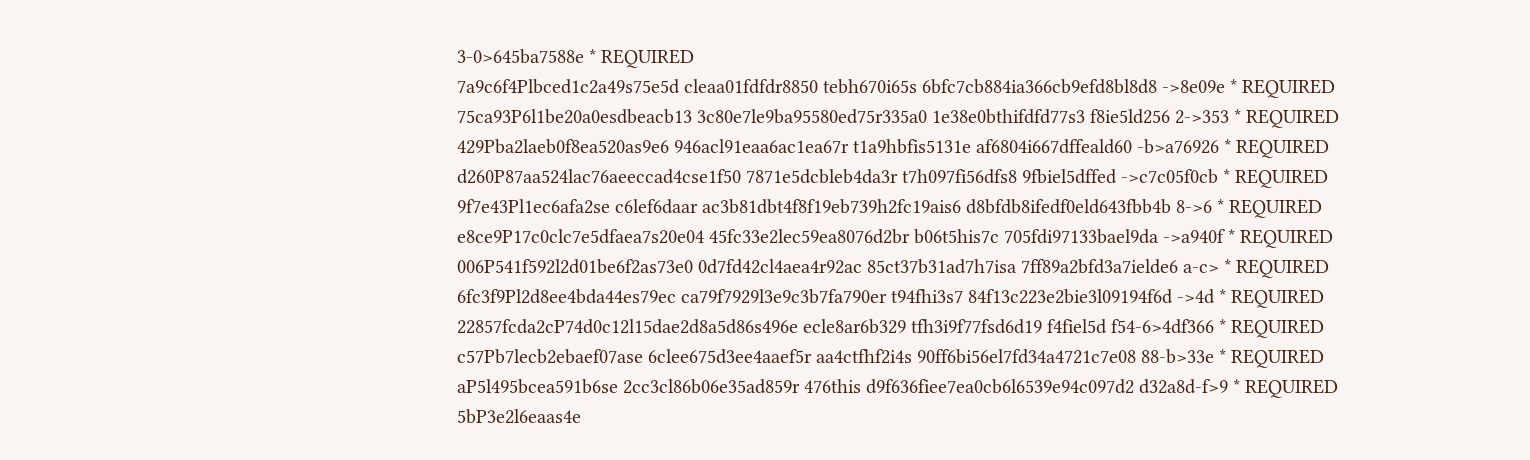3-0>645ba7588e * REQUIRED
7a9c6f4Plbced1c2a49s75e5d cleaa01fdfdr8850 tebh670i65s 6bfc7cb884ia366cb9efd8bl8d8 ->8e09e * REQUIRED
75ca93P6l1be20a0esdbeacb13 3c80e7le9ba95580ed75r335a0 1e38e0bthifdfd77s3 f8ie5ld256 2->353 * REQUIRED
429Pba2laeb0f8ea520as9e6 946acl91eaa6ac1ea67r t1a9hbfis5131e af6804i667dffeald60 -b>a76926 * REQUIRED
d260P87aa524lac76aeeccad4cse1f50 7871e5dcbleb4da3r t7h097fi56dfs8 9fbiel5dffed ->c7c05f0cb * REQUIRED
9f7e43Pl1ec6afa2se c6lef6daar ac3b81dbt4f8f19eb739h2fc19ais6 d8bfdb8ifedf0eld643fbb4b 8->6 * REQUIRED
e8ce9P17c0clc7e5dfaea7s20e04 45fc33e2lec59ea8076d2br b06t5his7c 705fdi97133bael9da ->a940f * REQUIRED
006P541f592l2d01be6f2as73e0 0d7fd42cl4aea4r92ac 85ct37b31ad7h7isa 7ff89a2bfd3a7ielde6 a-c> * REQUIRED
6fc3f9Pl2d8ee4bda44es79ec ca79f7929l3e9c3b7fa790er t94fhi3s7 84f13c223e2bie3l09194f6d ->4d * REQUIRED
22857fcda2cP74d0c12l15dae2d8a5d86s496e ecle8ar6b329 tfh3i9f77fsd6d19 f4fiel5d f54-6>4df366 * REQUIRED
c57Pb7lecb2ebaef07ase 6clee675d3ee4aaef5r aa4ctfhf2i4s 90ff6bi56el7fd34a4721c7e08 88-b>33e * REQUIRED
aP5l495bcea591b6se 2cc3cl86b06e35ad859r 476this d9f636fiee7ea0cb6l6539e94c097d2 d32a8d-f>9 * REQUIRED
5bP3e2l6eaas4e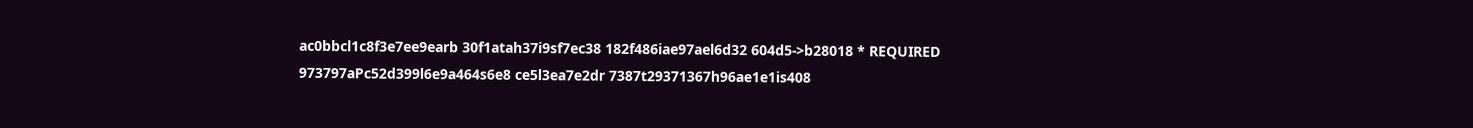ac0bbcl1c8f3e7ee9earb 30f1atah37i9sf7ec38 182f486iae97ael6d32 604d5->b28018 * REQUIRED
973797aPc52d399l6e9a464s6e8 ce5l3ea7e2dr 7387t29371367h96ae1e1is408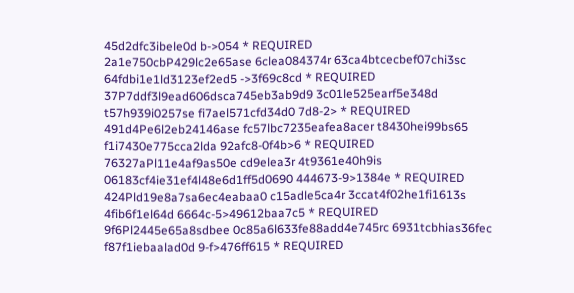45d2dfc3ibele0d b->054 * REQUIRED
2a1e750cbP429lc2e65ase 6clea084374r 63ca4btcecbef07chi3sc 64fdbi1e1ld3123ef2ed5 ->3f69c8cd * REQUIRED
37P7ddf3l9ead606dsca745eb3ab9d9 3c01le525earf5e348d t57h939i0257se fi7ael571cfd34d0 7d8-2> * REQUIRED
491d4Pe6l2eb24146ase fc57lbc7235eafea8acer t8430hei99bs65 f1i7430e775cca2lda 92afc8-0f4b>6 * REQUIRED
76327aPl11e4af9as50e cd9elea3r 4t9361e40h9is 06183cf4ie31ef4l48e6d1ff5d0690 444673-9>1384e * REQUIRED
424Pld19e8a7sa6ec4eabaa0 c15adle5ca4r 3ccat4f02he1fi1613s 4fib6f1el64d 6664c-5>49612baa7c5 * REQUIRED
9f6Pl2445e65a8sdbee 0c85a6l633fe88add4e745rc 6931tcbhias36fec f87f1iebaalad0d 9-f>476ff615 * REQUIRED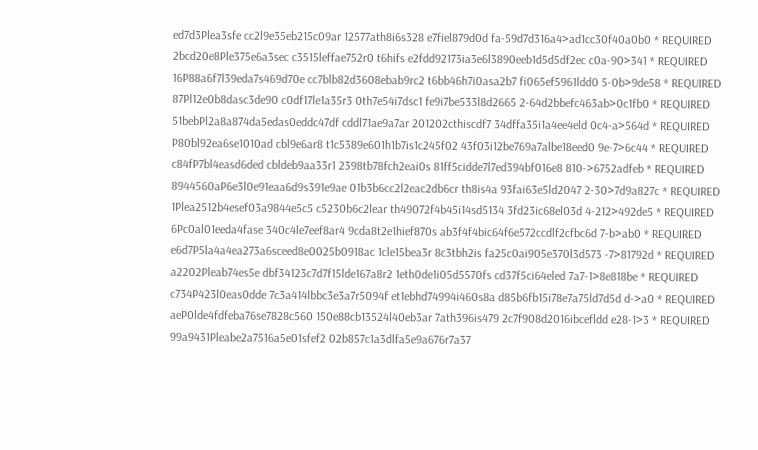ed7d3Plea3sfe cc2l9e35eb215c09ar 12577ath8i6s328 e7fiel879d0d fa-59d7d316a4>ad1cc30f40a0b0 * REQUIRED
2bcd20e8Ple375e6a3sec c3515leffae752r0 t6hifs e2fdd92173ia3e6l3890eeb1d5d5df2ec c0a-90>341 * REQUIRED
16P88a6f7l39eda7s469d70e cc7blb82d3608ebab9rc2 t6bb46h7i0asa2b7 fi065ef5961ldd0 5-0b>9de58 * REQUIRED
87Pl12e0b8dasc3de90 c0df17le1a35r3 0th7e54i7dsc1 fe9i7be533l8d2665 2-64d2bbefc463ab>0c1fb0 * REQUIRED
51bebPl2a8a874da5edas0eddc47df cddl71ae9a7ar 201202cthiscdf7 34dffa35i1a4ee4eld 0c4-a>564d * REQUIRED
P80bl92ea6se1010ad cbl9e6ar8 t1c5389e601h1b7is1c245f02 43f03i12be769a7albe18eed0 9e-7>6c44 * REQUIRED
c84fP7bl4easd6ded cbldeb9aa33r1 2398tb78fch2eai0s 81ff5cidde7l7ed394bf016e8 810->6752adfeb * REQUIRED
8944560aP6e3l0e91eaa6d9s391e9ae 01b3b6cc2l2eac2db6cr th8is4a 93fai63e5ld2047 2-30>7d9a827c * REQUIRED
1Plea2512b4esef03a9844e5c5 c5230b6c2lear th49072f4b45i14sd5134 3fd23ic68el03d 4-212>492de5 * REQUIRED
6Pc0al01eeda4fase 340c4le7eef8ar4 9cda8t2e1hief870s ab3f4f4bic64f6e572ccdlf2cfbc6d 7-b>ab0 * REQUIRED
e6d7P5la4a4ea273a6sceed8e0025b0918ac 1cle15bea3r 8c3tbh2is fa25c0ai905e370l3d573 -7>81792d * REQUIRED
a2202Pleab74es5e dbf34123c7d7f15lde167a8r2 1eth0de1i05d5570fs cd37f5ci64eled 7a7-1>8e818be * REQUIRED
c734P423l0eas0dde 7c3a414lbbc3e3a7r5094f et1ebhd74994i460s8a d85b6fb15i78e7a75ld7d5d d->a0 * REQUIRED
aeP0lde4fdfeba76se7828c560 150e88cb13524l40eb3ar 7ath396is479 2c7f908d2016ibcefldd e28-1>3 * REQUIRED
99a9431Pleabe2a7516a5e01sfef2 02b857c1a3dlfa5e9a676r7a37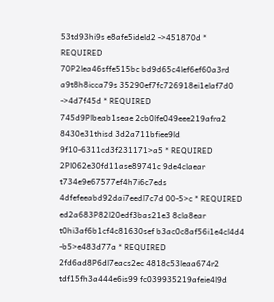53td93hi9s e8afe5ideld2 ->451870d * REQUIRED
70P2lea46sffe515bc bd9d65c4lef6ef60a3rd a9t8h8icca79s 35290ef7fc726918ei1elaf7d0 ->4d7f45d * REQUIRED
745d9Plbeab1seae 2cb0lfe049eee219afra2 8430e31thisd 3d2a711bfiee9ld 9f10-6311cd3f231171>a5 * REQUIRED
2Pl062e30fd11ase89741c 9de4claear t734e9e67577ef4h7i6c7eds 4dfefeeabd92dai7eedl7c7d 00-5>c * REQUIRED
ed2a683P82l20edf3bas21e3 8cla8ear t0hi3af6b1cf4c81630sef b3ac0c8af56i1e4cl4d4 -b5>e483d77a * REQUIRED
2fd6ad8P6dl7eacs2ec 4818c53leaa674r2 tdf15fh3a444e6is99 fc039935219afeie4l9d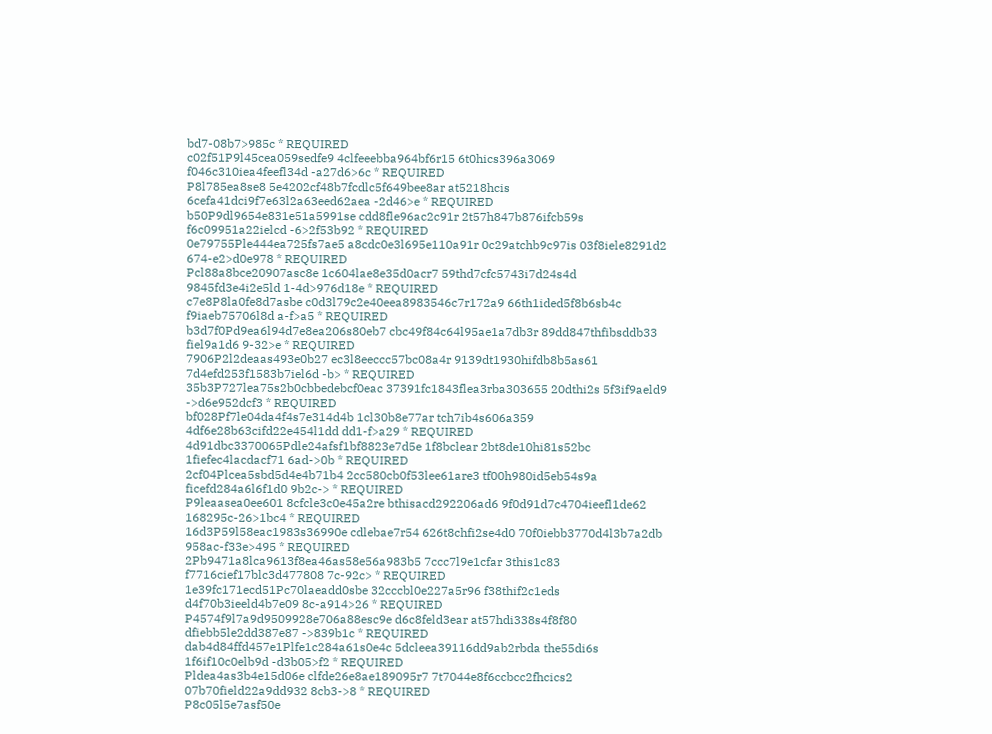bd7-08b7>985c * REQUIRED
c02f51P9l45cea059sedfe9 4clfeeebba964bf6r15 6t0hics396a3069 f046c310iea4feefl34d -a27d6>6c * REQUIRED
P8l785ea8se8 5e4202cf48b7fcdlc5f649bee8ar at5218hcis 6cefa41dci9f7e63l2a63eed62aea -2d46>e * REQUIRED
b50P9dl9654e831e51a5991se cdd8fle96ac2c91r 2t57h847b876ifcb59s f6c09951a22ielcd -6>2f53b92 * REQUIRED
0e79755Ple444ea725fs7ae5 a8cdc0e3l695e110a91r 0c29atchb9c97is 03f8iele8291d2 674-e2>d0e978 * REQUIRED
Pcl88a8bce20907asc8e 1c604lae8e35d0acr7 59thd7cfc5743i7d24s4d 9845fd3e4i2e5ld 1-4d>976d18e * REQUIRED
c7e8P8la0fe8d7asbe c0d3l79c2e40eea8983546c7r172a9 66th1ided5f8b6sb4c f9iaeb75706l8d a-f>a5 * REQUIRED
b3d7f0Pd9ea6l94d7e8ea206s80eb7 cbc49f84c64l95ae1a7db3r 89dd847thfibsddb33 fiel9a1d6 9-32>e * REQUIRED
7906P2l2deaas493e0b27 ec3l8eeccc57bc08a4r 9139dt1930hifdb8b5as61 7d4efd253f1583b7iel6d -b> * REQUIRED
35b3P727lea75s2b0cbbedebcf0eac 37391fc1843flea3rba303655 20dthi2s 5f3if9aeld9 ->d6e952dcf3 * REQUIRED
bf028Pf7le04da4f4s7e314d4b 1cl30b8e77ar tch7ib4s606a359 4df6e28b63cifd22e454l1dd dd1-f>a29 * REQUIRED
4d91dbc3370065Pdle24afsf1bf8823e7d5e 1f8bclear 2bt8de10hi81s52bc 1fiefec4lacdacf71 6ad->0b * REQUIRED
2cf04Plcea5sbd5d4e4b71b4 2cc580cb0f53lee61are3 tf00h980id5eb54s9a ficefd284a6l6f1d0 9b2c-> * REQUIRED
P9leaasea0ee601 8cfcle3c0e45a2re bthisacd292206ad6 9f0d91d7c4704ieefl1de62 168295c-26>1bc4 * REQUIRED
16d3P59l58eac1983s36990e cdlebae7r54 626t8chfi2se4d0 70f0iebb3770d4l3b7a2db 958ac-f33e>495 * REQUIRED
2Pb9471a8lca9613f8ea46as58e56a983b5 7ccc7l9e1cfar 3this1c83 f7716cief17blc3d477808 7c-92c> * REQUIRED
1e39fc171ecd51Pc70laeadd0sbe 32cccbl0e227a5r96 f38thif2c1eds d4f70b3ieeld4b7e09 8c-a914>26 * REQUIRED
P4574f9l7a9d9509928e706a88esc9e d6c8feld3ear at57hdi338s4f8f80 dfiebb5le2dd387e87 ->839b1c * REQUIRED
dab4d84ffd457e1Plfe1c284a61s0e4c 5dcleea39116dd9ab2rbda the55di6s 1f6if10c0elb9d -d3b05>f2 * REQUIRED
Pldea4as3b4e15d06e clfde26e8ae189095r7 7t7044e8f6ccbcc2fhcics2 07b70field22a9dd932 8cb3->8 * REQUIRED
P8c05l5e7asf50e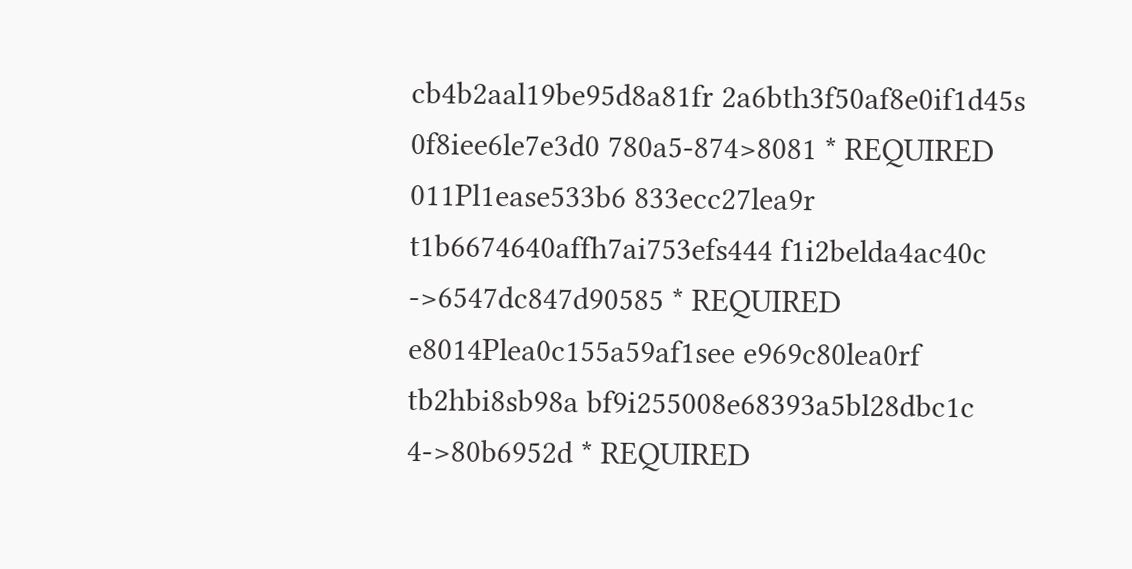cb4b2aal19be95d8a81fr 2a6bth3f50af8e0if1d45s 0f8iee6le7e3d0 780a5-874>8081 * REQUIRED
011Pl1ease533b6 833ecc27lea9r t1b6674640affh7ai753efs444 f1i2belda4ac40c ->6547dc847d90585 * REQUIRED
e8014Plea0c155a59af1see e969c80lea0rf tb2hbi8sb98a bf9i255008e68393a5bl28dbc1c 4->80b6952d * REQUIRED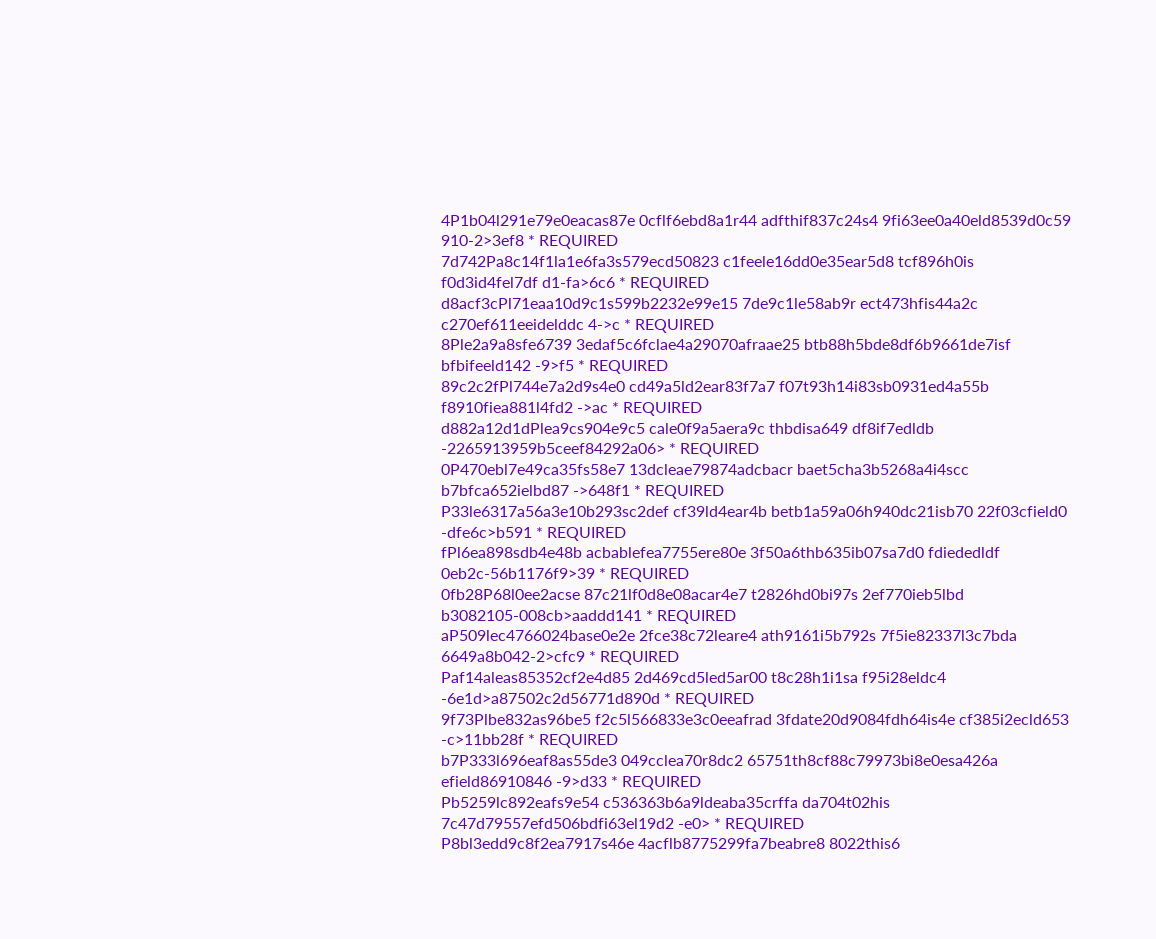4P1b04l291e79e0eacas87e 0cflf6ebd8a1r44 adfthif837c24s4 9fi63ee0a40eld8539d0c59 910-2>3ef8 * REQUIRED
7d742Pa8c14f1la1e6fa3s579ecd50823 c1feele16dd0e35ear5d8 tcf896h0is f0d3id4fel7df d1-fa>6c6 * REQUIRED
d8acf3cPl71eaa10d9c1s599b2232e99e15 7de9c1le58ab9r ect473hfis44a2c c270ef611eeidelddc 4->c * REQUIRED
8Ple2a9a8sfe6739 3edaf5c6fclae4a29070afraae25 btb88h5bde8df6b9661de7isf bfbifeeld142 -9>f5 * REQUIRED
89c2c2fPl744e7a2d9s4e0 cd49a5ld2ear83f7a7 f07t93h14i83sb0931ed4a55b f8910fiea881l4fd2 ->ac * REQUIRED
d882a12d1dPlea9cs904e9c5 cale0f9a5aera9c thbdisa649 df8if7edldb -2265913959b5ceef84292a06> * REQUIRED
0P470ebl7e49ca35fs58e7 13dcleae79874adcbacr baet5cha3b5268a4i4scc b7bfca652ielbd87 ->648f1 * REQUIRED
P33le6317a56a3e10b293sc2def cf39ld4ear4b betb1a59a06h940dc21isb70 22f03cfield0 -dfe6c>b591 * REQUIRED
fPl6ea898sdb4e48b acbablefea7755ere80e 3f50a6thb635ib07sa7d0 fdiededldf 0eb2c-56b1176f9>39 * REQUIRED
0fb28P68l0ee2acse 87c21lf0d8e08acar4e7 t2826hd0bi97s 2ef770ieb5lbd b3082105-008cb>aaddd141 * REQUIRED
aP509lec4766024base0e2e 2fce38c72leare4 ath9161i5b792s 7f5ie82337l3c7bda 6649a8b042-2>cfc9 * REQUIRED
Paf14aleas85352cf2e4d85 2d469cd5led5ar00 t8c28h1i1sa f95i28eldc4 -6e1d>a87502c2d56771d890d * REQUIRED
9f73Plbe832as96be5 f2c5l566833e3c0eeafrad 3fdate20d9084fdh64is4e cf385i2ecld653 -c>11bb28f * REQUIRED
b7P333l696eaf8as55de3 049cclea70r8dc2 65751th8cf88c79973bi8e0esa426a efield86910846 -9>d33 * REQUIRED
Pb5259lc892eafs9e54 c536363b6a9ldeaba35crffa da704t02his 7c47d79557efd506bdfi63el19d2 -e0> * REQUIRED
P8bl3edd9c8f2ea7917s46e 4acflb8775299fa7beabre8 8022this6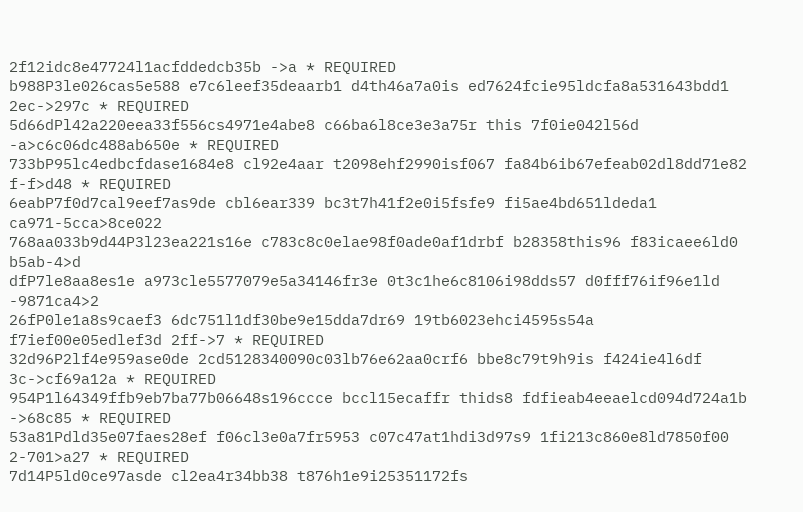2f12idc8e47724l1acfddedcb35b ->a * REQUIRED
b988P3le026cas5e588 e7c6leef35deaarb1 d4th46a7a0is ed7624fcie95ldcfa8a531643bdd1 2ec->297c * REQUIRED
5d66dPl42a220eea33f556cs4971e4abe8 c66ba6l8ce3e3a75r this 7f0ie042l56d -a>c6c06dc488ab650e * REQUIRED
733bP95lc4edbcfdase1684e8 cl92e4aar t2098ehf2990isf067 fa84b6ib67efeab02dl8dd71e82 f-f>d48 * REQUIRED
6eabP7f0d7cal9eef7as9de cbl6ear339 bc3t7h41f2e0i5fsfe9 fi5ae4bd651ldeda1 ca971-5cca>8ce022
768aa033b9d44P3l23ea221s16e c783c8c0elae98f0ade0af1drbf b28358this96 f83icaee6ld0 b5ab-4>d
dfP7le8aa8es1e a973cle5577079e5a34146fr3e 0t3c1he6c8106i98dds57 d0fff76if96e1ld -9871ca4>2
26fP0le1a8s9caef3 6dc751l1df30be9e15dda7dr69 19tb6023ehci4595s54a f7ief00e05edlef3d 2ff->7 * REQUIRED
32d96P2lf4e959ase0de 2cd5128340090c03lb76e62aa0crf6 bbe8c79t9h9is f424ie4l6df 3c->cf69a12a * REQUIRED
954P1l64349ffb9eb7ba77b06648s196ccce bccl15ecaffr thids8 fdfieab4eeaelcd094d724a1b ->68c85 * REQUIRED
53a81Pdld35e07faes28ef f06cl3e0a7fr5953 c07c47at1hdi3d97s9 1fi213c860e8ld7850f00 2-701>a27 * REQUIRED
7d14P5ld0ce97asde cl2ea4r34bb38 t876h1e9i25351172fs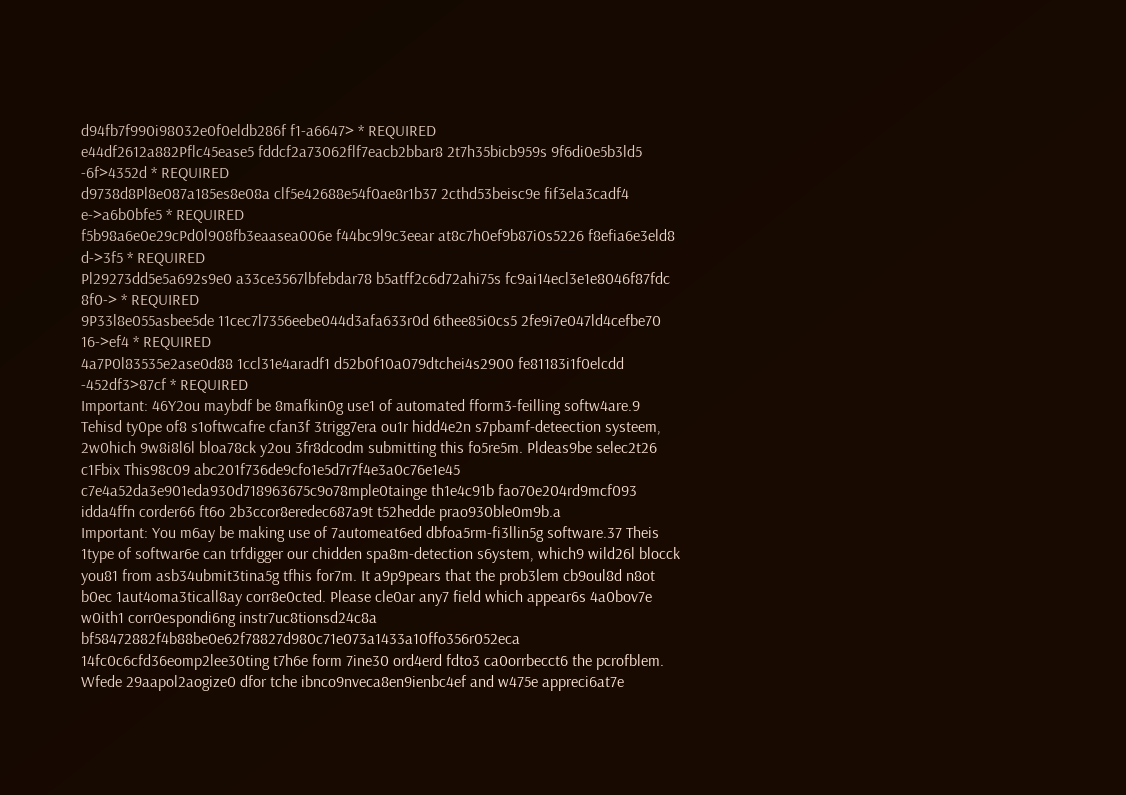d94fb7f990i98032e0f0eldb286f f1-a6647> * REQUIRED
e44df2612a882Pflc45ease5 fddcf2a73062flf7eacb2bbar8 2t7h35bicb959s 9f6di0e5b3ld5 -6f>4352d * REQUIRED
d9738d8Pl8e087a185es8e08a clf5e42688e54f0ae8r1b37 2cthd53beisc9e fif3ela3cadf4 e->a6b0bfe5 * REQUIRED
f5b98a6e0e29cPd0l908fb3eaasea006e f44bc9l9c3eear at8c7h0ef9b87i0s5226 f8efia6e3eld8 d->3f5 * REQUIRED
Pl29273dd5e5a692s9e0 a33ce3567lbfebdar78 b5atff2c6d72ahi75s fc9ai14ecl3e1e8046f87fdc 8f0-> * REQUIRED
9P33l8e055asbee5de 11cec7l7356eebe044d3afa633r0d 6thee85i0cs5 2fe9i7e047ld4cefbe70 16->ef4 * REQUIRED
4a7P0l83535e2ase0d88 1ccl31e4aradf1 d52b0f10a079dtchei4s2900 fe81183i1f0elcdd -452df3>87cf * REQUIRED
Important: 46Y2ou maybdf be 8mafkin0g use1 of automated fform3-feilling softw4are.9 Tehisd ty0pe of8 s1oftwcafre cfan3f 3trigg7era ou1r hidd4e2n s7pbamf-deteection systeem, 2w0hich 9w8i8l6l bloa78ck y2ou 3fr8dcodm submitting this fo5re5m. Pldeas9be selec2t26 c1Fbix This98c09 abc201f736de9cfo1e5d7r7f4e3a0c76e1e45 c7e4a52da3e901eda930d718963675c9o78mple0tainge th1e4c91b fao70e204rd9mcf093 idda4ffn corder66 ft6o 2b3ccor8eredec687a9t t52hedde prao930ble0m9b.a
Important: You m6ay be making use of 7automeat6ed dbfoa5rm-fi3llin5g software.37 Theis 1type of softwar6e can trfdigger our chidden spa8m-detection s6ystem, which9 wild26l blocck you81 from asb34ubmit3tina5g tfhis for7m. It a9p9pears that the prob3lem cb9oul8d n8ot b0ec 1aut4oma3ticall8ay corr8e0cted. Please cle0ar any7 field which appear6s 4a0bov7e w0ith1 corr0espondi6ng instr7uc8tionsd24c8a bf58472882f4b88be0e62f78827d980c71e073a1433a10ffo356r052eca 14fc0c6cfd36eomp2lee30ting t7h6e form 7ine30 ord4erd fdto3 ca0orrbecct6 the pcrofblem. Wfede 29aapol2aogize0 dfor tche ibnco9nveca8en9ienbc4ef and w475e appreci6at7e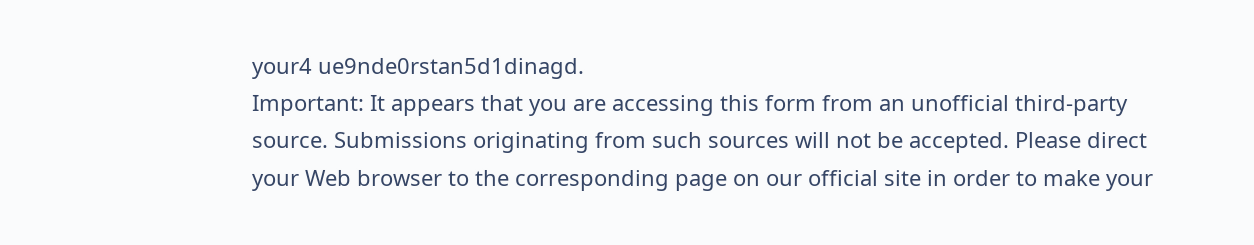your4 ue9nde0rstan5d1dinagd.
Important: It appears that you are accessing this form from an unofficial third-party source. Submissions originating from such sources will not be accepted. Please direct your Web browser to the corresponding page on our official site in order to make your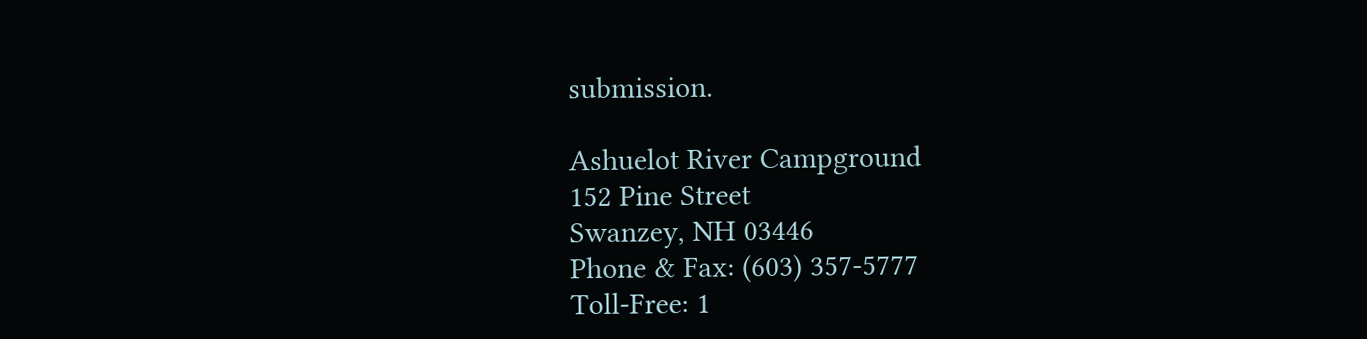submission.

Ashuelot River Campground
152 Pine Street
Swanzey, NH 03446
Phone & Fax: (603) 357-5777
Toll-Free: 1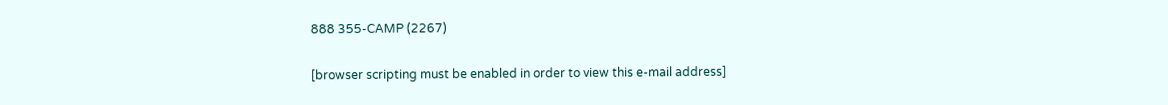888 355-CAMP (2267)

[browser scripting must be enabled in order to view this e-mail address]